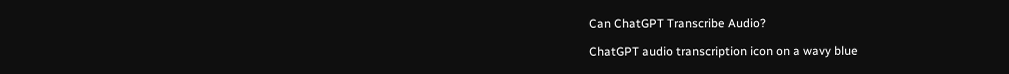Can ChatGPT Transcribe Audio?

ChatGPT audio transcription icon on a wavy blue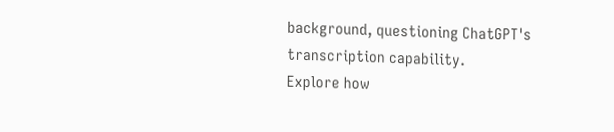background, questioning ChatGPT's transcription capability.
Explore how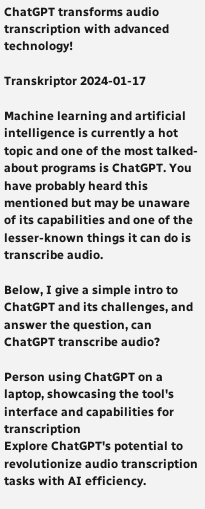ChatGPT transforms audio transcription with advanced technology!

Transkriptor 2024-01-17

Machine learning and artificial intelligence is currently a hot topic and one of the most talked-about programs is ChatGPT. You have probably heard this mentioned but may be unaware of its capabilities and one of the lesser-known things it can do is transcribe audio.

Below, I give a simple intro to ChatGPT and its challenges, and answer the question, can ChatGPT transcribe audio?

Person using ChatGPT on a laptop, showcasing the tool's interface and capabilities for transcription
Explore ChatGPT's potential to revolutionize audio transcription tasks with AI efficiency.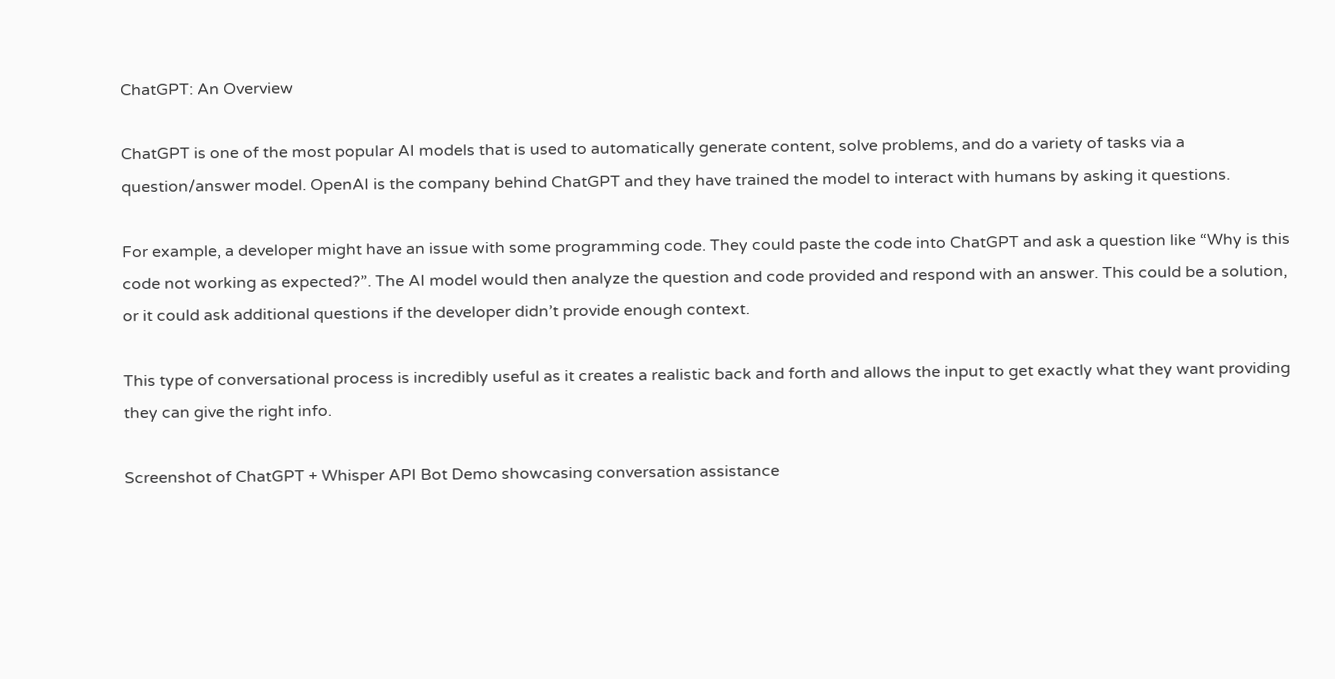ChatGPT: An Overview

ChatGPT is one of the most popular AI models that is used to automatically generate content, solve problems, and do a variety of tasks via a question/answer model. OpenAI is the company behind ChatGPT and they have trained the model to interact with humans by asking it questions.

For example, a developer might have an issue with some programming code. They could paste the code into ChatGPT and ask a question like “Why is this code not working as expected?”. The AI model would then analyze the question and code provided and respond with an answer. This could be a solution, or it could ask additional questions if the developer didn’t provide enough context.

This type of conversational process is incredibly useful as it creates a realistic back and forth and allows the input to get exactly what they want providing they can give the right info.

Screenshot of ChatGPT + Whisper API Bot Demo showcasing conversation assistance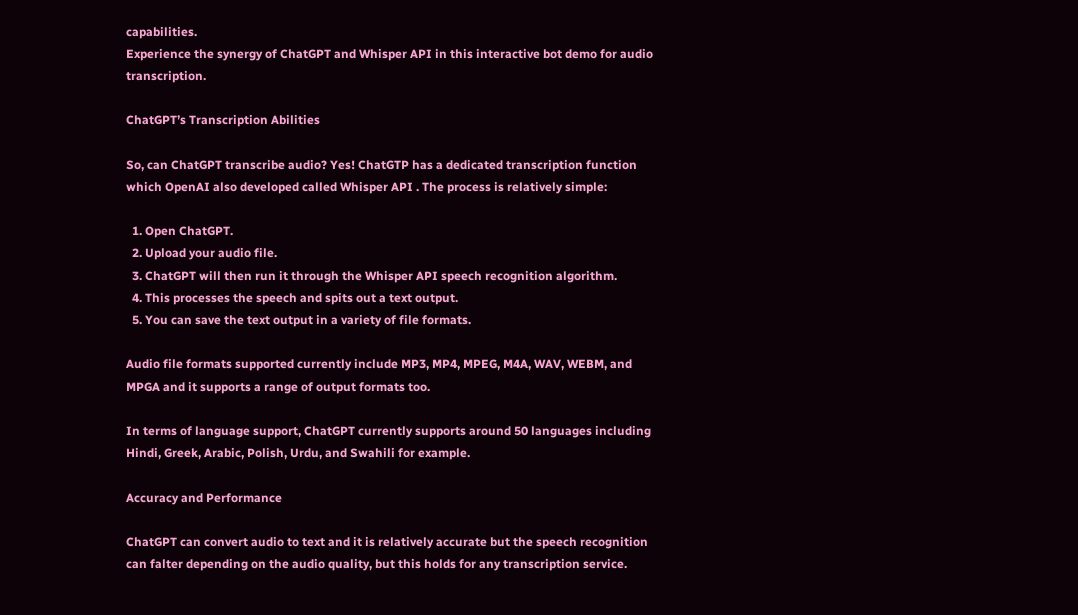capabilities.
Experience the synergy of ChatGPT and Whisper API in this interactive bot demo for audio transcription.

ChatGPT’s Transcription Abilities

So, can ChatGPT transcribe audio? Yes! ChatGTP has a dedicated transcription function which OpenAI also developed called Whisper API . The process is relatively simple:

  1. Open ChatGPT.
  2. Upload your audio file.
  3. ChatGPT will then run it through the Whisper API speech recognition algorithm.
  4. This processes the speech and spits out a text output.
  5. You can save the text output in a variety of file formats.

Audio file formats supported currently include MP3, MP4, MPEG, M4A, WAV, WEBM, and MPGA and it supports a range of output formats too.

In terms of language support, ChatGPT currently supports around 50 languages including Hindi, Greek, Arabic, Polish, Urdu, and Swahili for example.

Accuracy and Performance

ChatGPT can convert audio to text and it is relatively accurate but the speech recognition can falter depending on the audio quality, but this holds for any transcription service.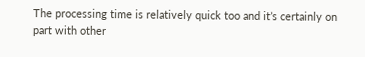The processing time is relatively quick too and it’s certainly on part with other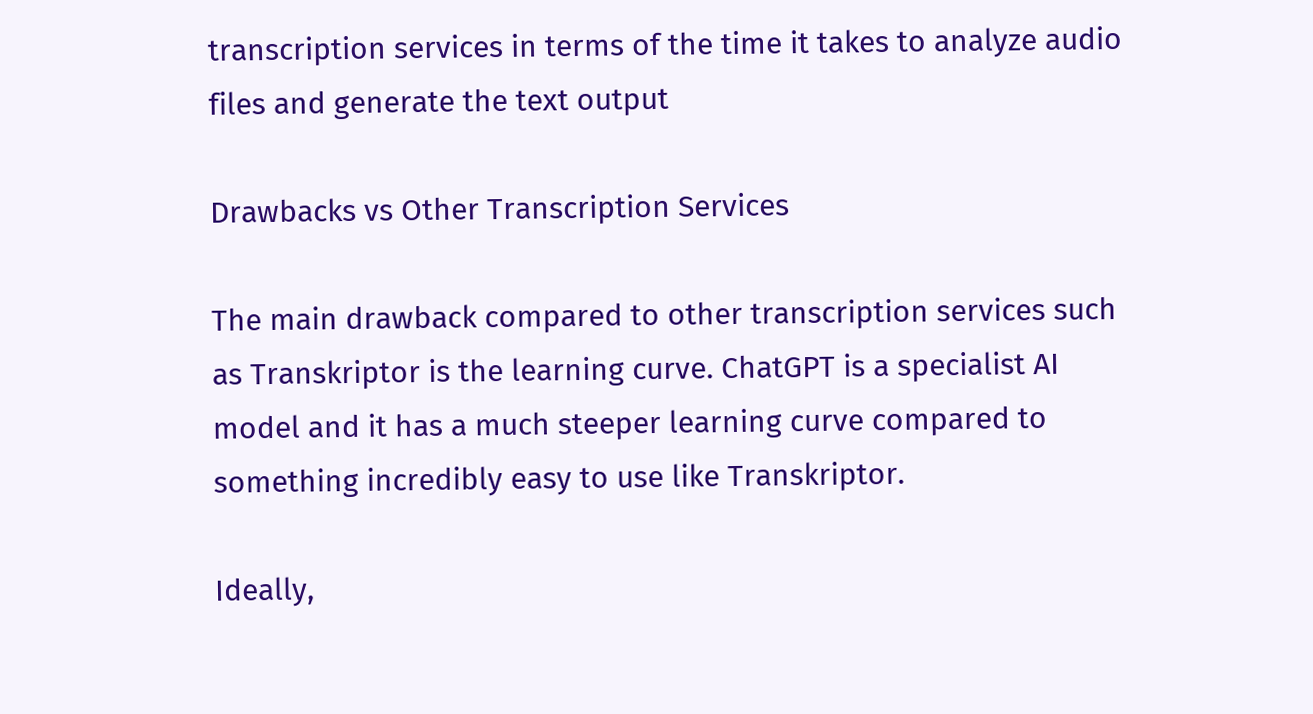transcription services in terms of the time it takes to analyze audio files and generate the text output

Drawbacks vs Other Transcription Services

The main drawback compared to other transcription services such as Transkriptor is the learning curve. ChatGPT is a specialist AI model and it has a much steeper learning curve compared to something incredibly easy to use like Transkriptor.

Ideally,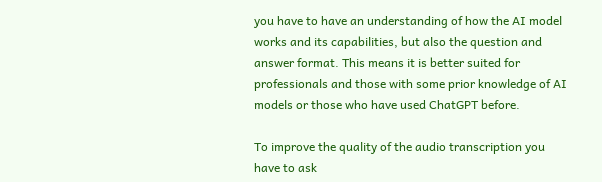you have to have an understanding of how the AI model works and its capabilities, but also the question and answer format. This means it is better suited for professionals and those with some prior knowledge of AI models or those who have used ChatGPT before.

To improve the quality of the audio transcription you have to ask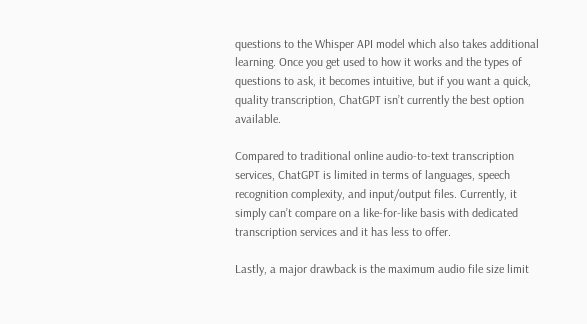questions to the Whisper API model which also takes additional learning. Once you get used to how it works and the types of questions to ask, it becomes intuitive, but if you want a quick, quality transcription, ChatGPT isn’t currently the best option available.

Compared to traditional online audio-to-text transcription services, ChatGPT is limited in terms of languages, speech recognition complexity, and input/output files. Currently, it simply can’t compare on a like-for-like basis with dedicated transcription services and it has less to offer.

Lastly, a major drawback is the maximum audio file size limit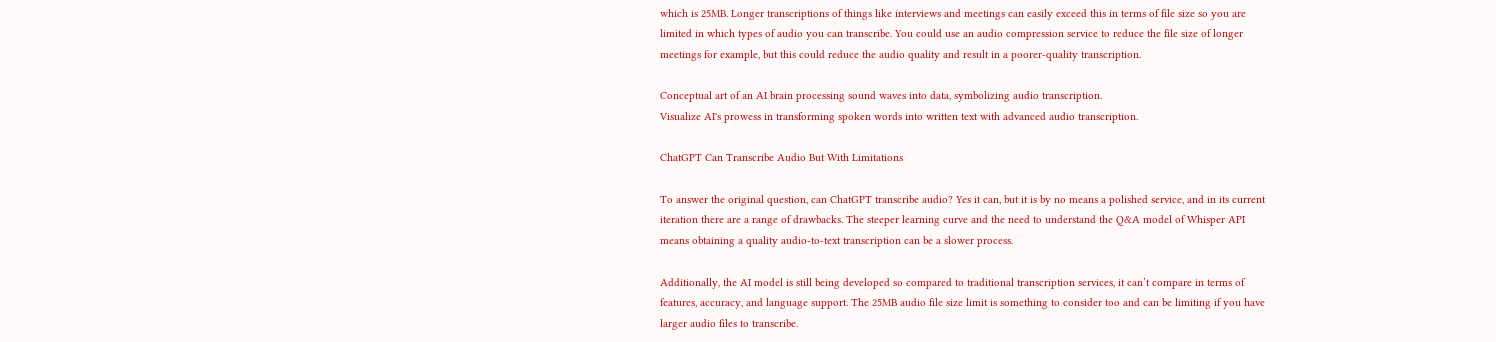which is 25MB. Longer transcriptions of things like interviews and meetings can easily exceed this in terms of file size so you are limited in which types of audio you can transcribe. You could use an audio compression service to reduce the file size of longer meetings for example, but this could reduce the audio quality and result in a poorer-quality transcription.

Conceptual art of an AI brain processing sound waves into data, symbolizing audio transcription.
Visualize AI's prowess in transforming spoken words into written text with advanced audio transcription.

ChatGPT Can Transcribe Audio But With Limitations

To answer the original question, can ChatGPT transcribe audio? Yes it can, but it is by no means a polished service, and in its current iteration there are a range of drawbacks. The steeper learning curve and the need to understand the Q&A model of Whisper API means obtaining a quality audio-to-text transcription can be a slower process.

Additionally, the AI model is still being developed so compared to traditional transcription services, it can’t compare in terms of features, accuracy, and language support. The 25MB audio file size limit is something to consider too and can be limiting if you have larger audio files to transcribe.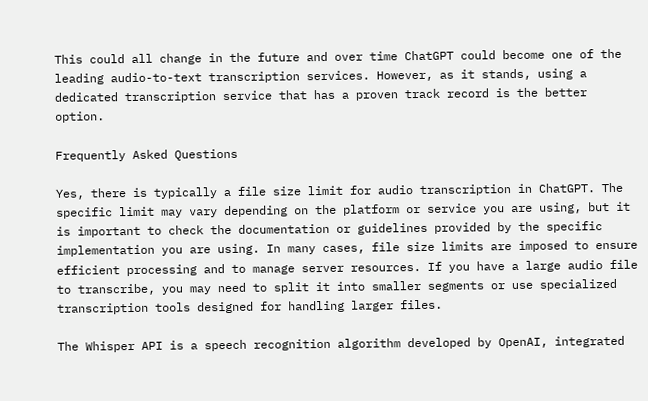This could all change in the future and over time ChatGPT could become one of the leading audio-to-text transcription services. However, as it stands, using a dedicated transcription service that has a proven track record is the better option.

Frequently Asked Questions

Yes, there is typically a file size limit for audio transcription in ChatGPT. The specific limit may vary depending on the platform or service you are using, but it is important to check the documentation or guidelines provided by the specific implementation you are using. In many cases, file size limits are imposed to ensure efficient processing and to manage server resources. If you have a large audio file to transcribe, you may need to split it into smaller segments or use specialized transcription tools designed for handling larger files.

The Whisper API is a speech recognition algorithm developed by OpenAI, integrated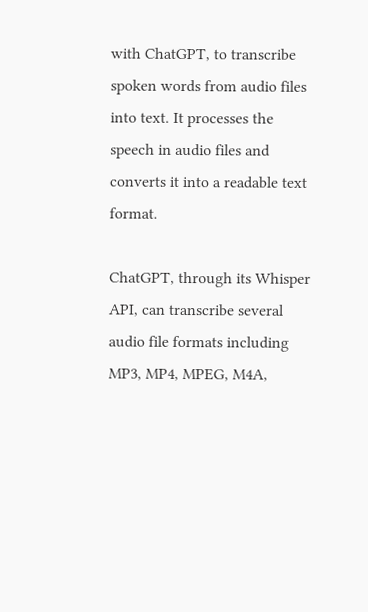with ChatGPT, to transcribe spoken words from audio files into text. It processes the speech in audio files and converts it into a readable text format.

ChatGPT, through its Whisper API, can transcribe several audio file formats including MP3, MP4, MPEG, M4A,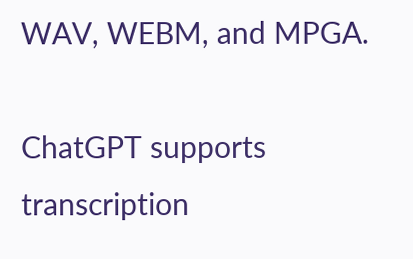WAV, WEBM, and MPGA.

ChatGPT supports transcription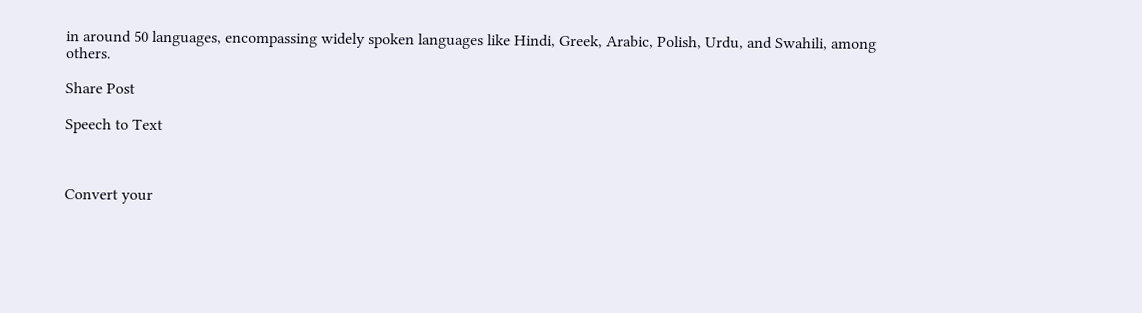in around 50 languages, encompassing widely spoken languages like Hindi, Greek, Arabic, Polish, Urdu, and Swahili, among others.

Share Post

Speech to Text



Convert your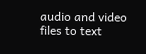audio and video files to text